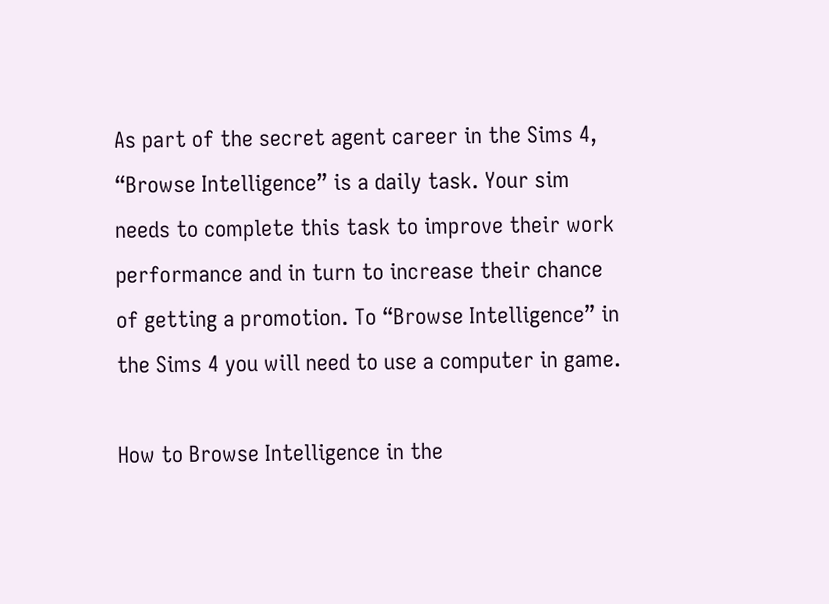As part of the secret agent career in the Sims 4, “Browse Intelligence” is a daily task. Your sim needs to complete this task to improve their work performance and in turn to increase their chance of getting a promotion. To “Browse Intelligence” in the Sims 4 you will need to use a computer in game.

How to Browse Intelligence in the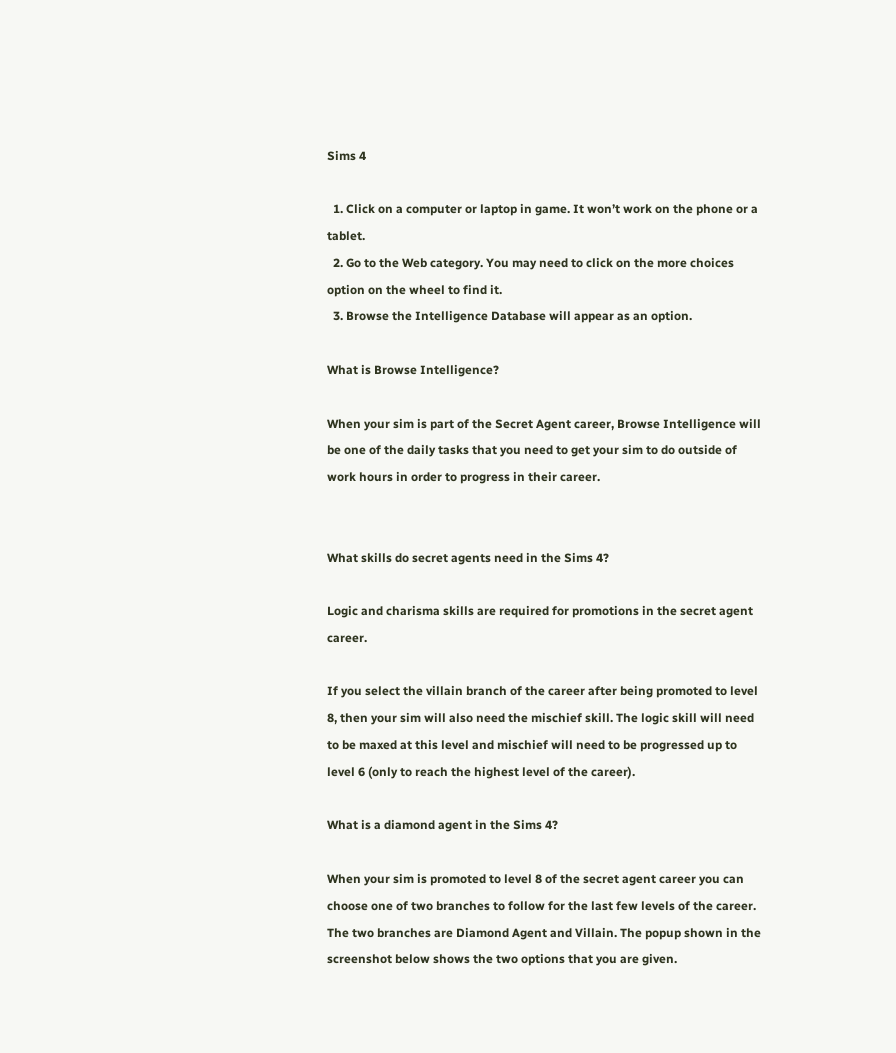Sims 4

  1. Click on a computer or laptop in game. It won’t work on the phone or a tablet.
  2. Go to the Web category. You may need to click on the more choices option on the wheel to find it.
  3. Browse the Intelligence Database will appear as an option.

What is Browse Intelligence?

When your sim is part of the Secret Agent career, Browse Intelligence will be one of the daily tasks that you need to get your sim to do outside of work hours in order to progress in their career.


What skills do secret agents need in the Sims 4?

Logic and charisma skills are required for promotions in the secret agent career.

If you select the villain branch of the career after being promoted to level 8, then your sim will also need the mischief skill. The logic skill will need to be maxed at this level and mischief will need to be progressed up to level 6 (only to reach the highest level of the career).

What is a diamond agent in the Sims 4?

When your sim is promoted to level 8 of the secret agent career you can choose one of two branches to follow for the last few levels of the career. The two branches are Diamond Agent and Villain. The popup shown in the screenshot below shows the two options that you are given.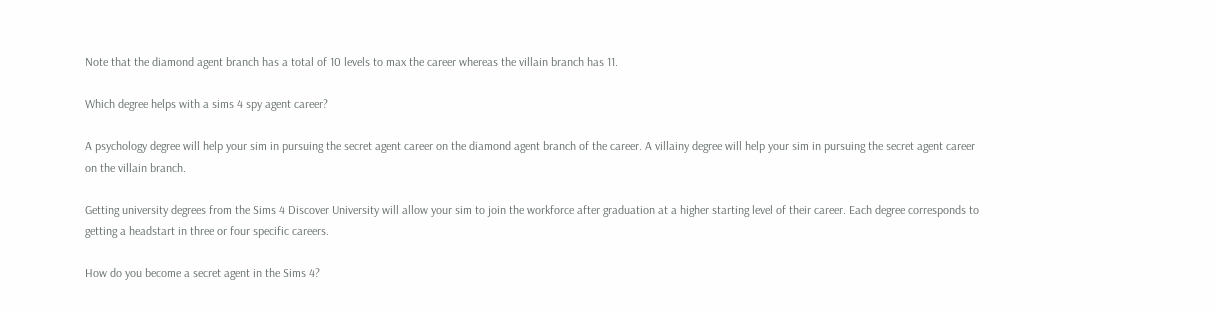Note that the diamond agent branch has a total of 10 levels to max the career whereas the villain branch has 11.

Which degree helps with a sims 4 spy agent career?

A psychology degree will help your sim in pursuing the secret agent career on the diamond agent branch of the career. A villainy degree will help your sim in pursuing the secret agent career on the villain branch.

Getting university degrees from the Sims 4 Discover University will allow your sim to join the workforce after graduation at a higher starting level of their career. Each degree corresponds to getting a headstart in three or four specific careers.

How do you become a secret agent in the Sims 4?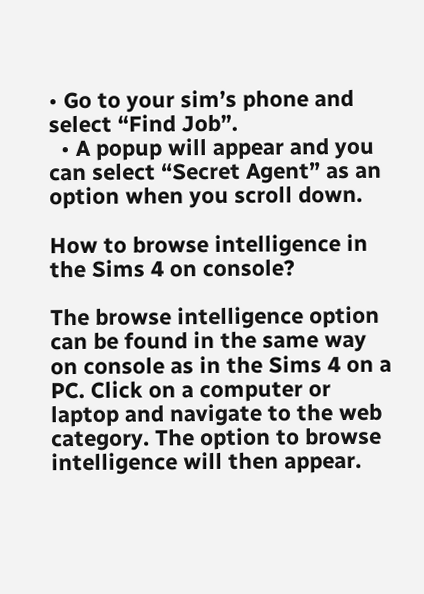• Go to your sim’s phone and select “Find Job”.
  • A popup will appear and you can select “Secret Agent” as an option when you scroll down.

How to browse intelligence in the Sims 4 on console?

The browse intelligence option can be found in the same way on console as in the Sims 4 on a PC. Click on a computer or laptop and navigate to the web category. The option to browse intelligence will then appear.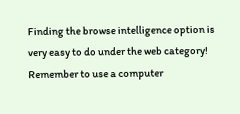Finding the browse intelligence option is very easy to do under the web category! Remember to use a computer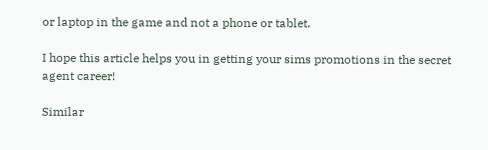or laptop in the game and not a phone or tablet.

I hope this article helps you in getting your sims promotions in the secret agent career!

Similar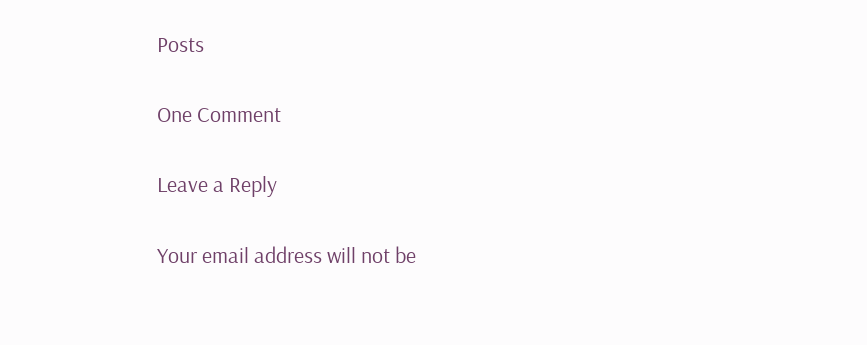Posts

One Comment

Leave a Reply

Your email address will not be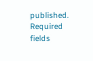published. Required fields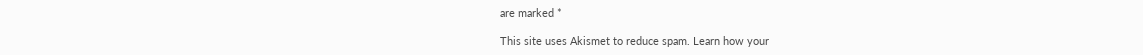are marked *

This site uses Akismet to reduce spam. Learn how your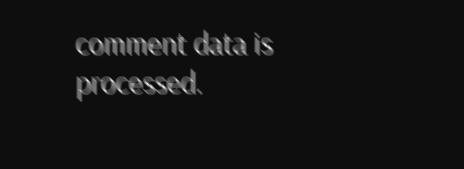comment data is processed.